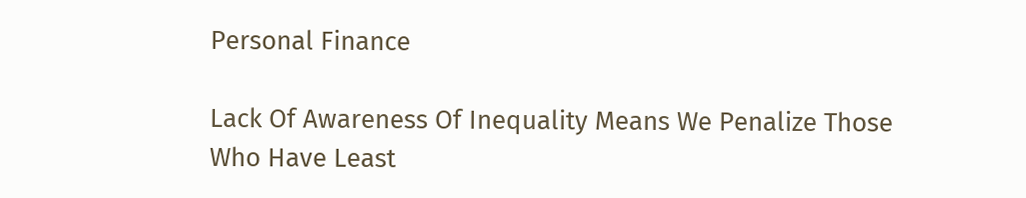Personal Finance

Lack Of Awareness Of Inequality Means We Penalize Those Who Have Least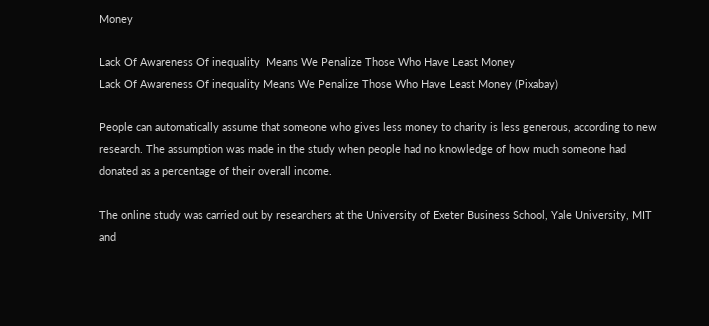Money

Lack Of Awareness Of inequality  Means We Penalize Those Who Have Least Money
Lack Of Awareness Of inequality Means We Penalize Those Who Have Least Money (Pixabay)

People can automatically assume that someone who gives less money to charity is less generous, according to new research. The assumption was made in the study when people had no knowledge of how much someone had donated as a percentage of their overall income.

The online study was carried out by researchers at the University of Exeter Business School, Yale University, MIT and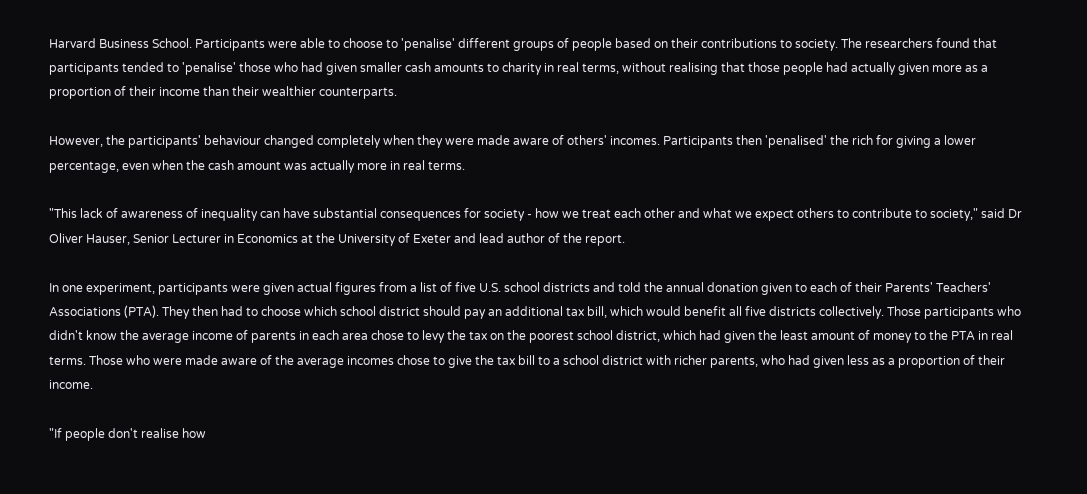Harvard Business School. Participants were able to choose to 'penalise' different groups of people based on their contributions to society. The researchers found that participants tended to 'penalise' those who had given smaller cash amounts to charity in real terms, without realising that those people had actually given more as a proportion of their income than their wealthier counterparts.

However, the participants' behaviour changed completely when they were made aware of others' incomes. Participants then 'penalised' the rich for giving a lower percentage, even when the cash amount was actually more in real terms.

"This lack of awareness of inequality can have substantial consequences for society - how we treat each other and what we expect others to contribute to society," said Dr Oliver Hauser, Senior Lecturer in Economics at the University of Exeter and lead author of the report.

In one experiment, participants were given actual figures from a list of five U.S. school districts and told the annual donation given to each of their Parents' Teachers' Associations (PTA). They then had to choose which school district should pay an additional tax bill, which would benefit all five districts collectively. Those participants who didn't know the average income of parents in each area chose to levy the tax on the poorest school district, which had given the least amount of money to the PTA in real terms. Those who were made aware of the average incomes chose to give the tax bill to a school district with richer parents, who had given less as a proportion of their income.

"If people don't realise how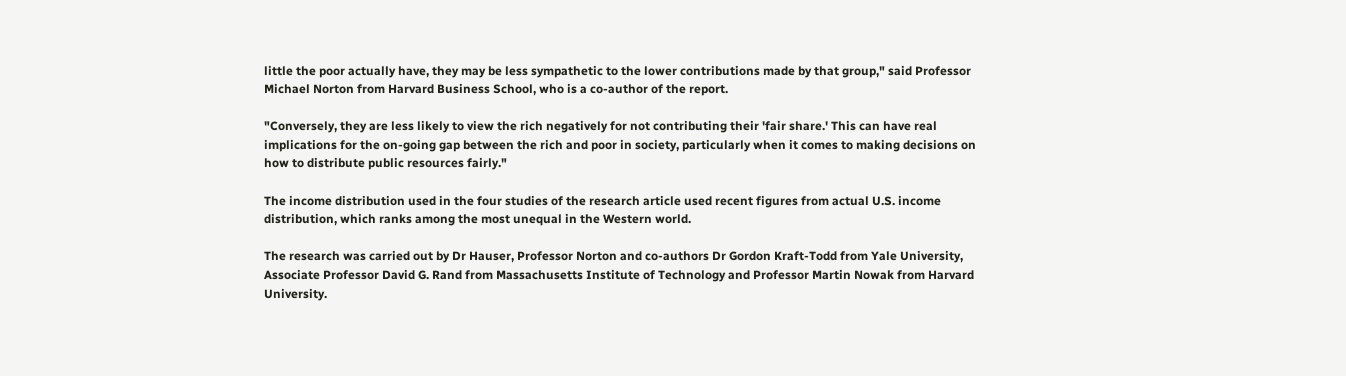little the poor actually have, they may be less sympathetic to the lower contributions made by that group," said Professor Michael Norton from Harvard Business School, who is a co-author of the report.

"Conversely, they are less likely to view the rich negatively for not contributing their 'fair share.' This can have real implications for the on-going gap between the rich and poor in society, particularly when it comes to making decisions on how to distribute public resources fairly."

The income distribution used in the four studies of the research article used recent figures from actual U.S. income distribution, which ranks among the most unequal in the Western world.

The research was carried out by Dr Hauser, Professor Norton and co-authors Dr Gordon Kraft-Todd from Yale University, Associate Professor David G. Rand from Massachusetts Institute of Technology and Professor Martin Nowak from Harvard University.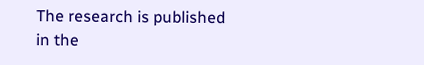The research is published in the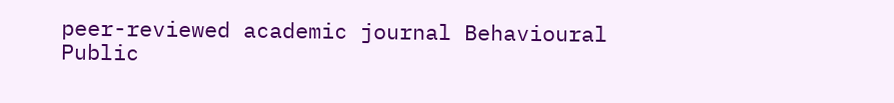peer-reviewed academic journal Behavioural Public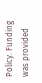Policy. Funding was provided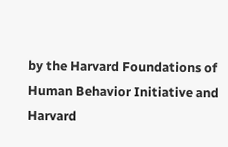by the Harvard Foundations of Human Behavior Initiative and Harvard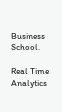Business School.

Real Time Analytics